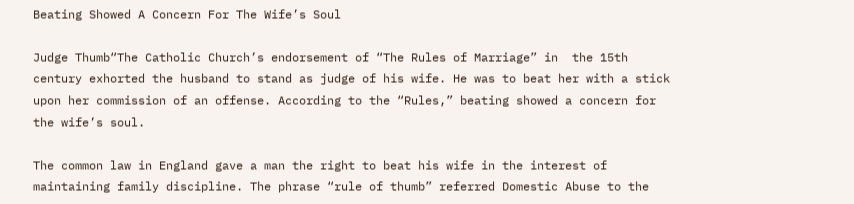Beating Showed A Concern For The Wife’s Soul

Judge Thumb“The Catholic Church’s endorsement of “The Rules of Marriage” in  the 15th century exhorted the husband to stand as judge of his wife. He was to beat her with a stick upon her commission of an offense. According to the “Rules,” beating showed a concern for the wife’s soul.

The common law in England gave a man the right to beat his wife in the interest of maintaining family discipline. The phrase “rule of thumb” referred Domestic Abuse to the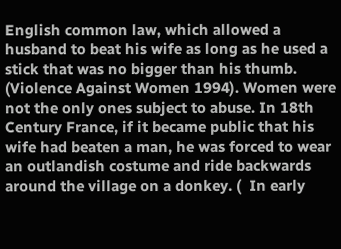English common law, which allowed a husband to beat his wife as long as he used a stick that was no bigger than his thumb. (Violence Against Women 1994). Women were not the only ones subject to abuse. In 18th Century France, if it became public that his wife had beaten a man, he was forced to wear an outlandish costume and ride backwards around the village on a donkey. (  In early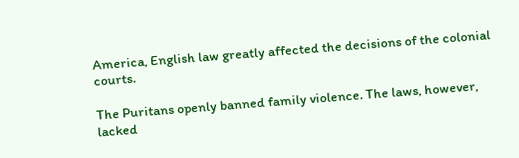America, English law greatly affected the decisions of the colonial courts.

The Puritans openly banned family violence. The laws, however,  lacked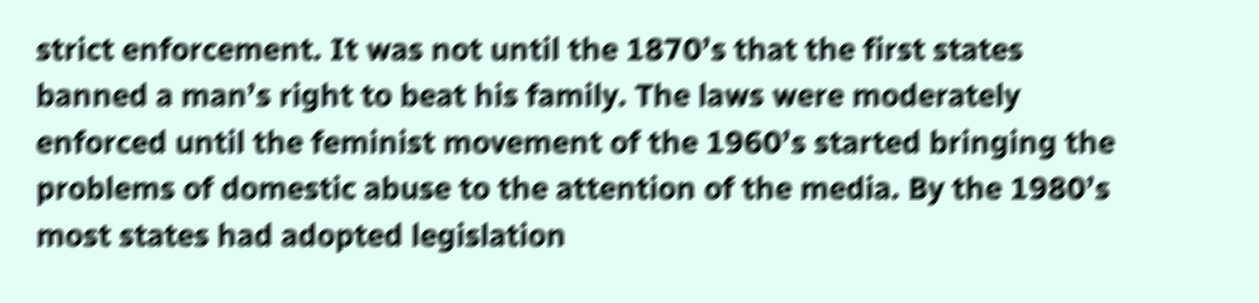strict enforcement. It was not until the 1870’s that the first states banned a man’s right to beat his family. The laws were moderately enforced until the feminist movement of the 1960’s started bringing the problems of domestic abuse to the attention of the media. By the 1980’s most states had adopted legislation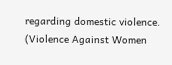regarding domestic violence. (Violence Against Women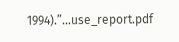1994).”…use_report.pdf